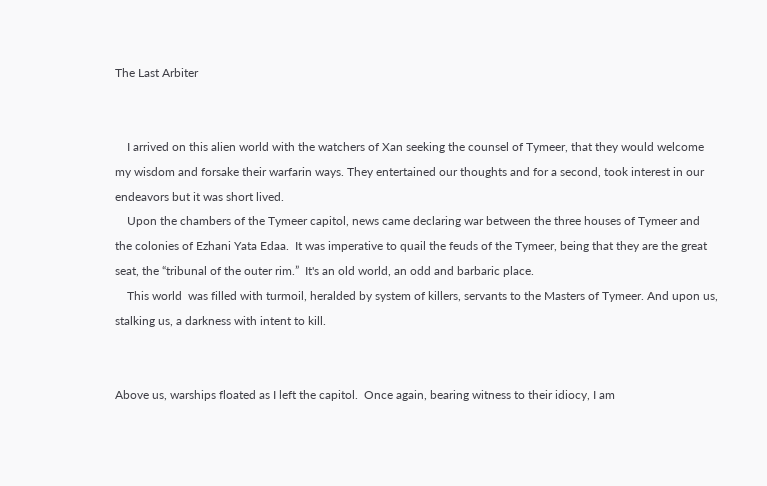The Last Arbiter


    I arrived on this alien world with the watchers of Xan seeking the counsel of Tymeer, that they would welcome my wisdom and forsake their warfarin ways. They entertained our thoughts and for a second, took interest in our endeavors but it was short lived.
    Upon the chambers of the Tymeer capitol, news came declaring war between the three houses of Tymeer and the colonies of Ezhani Yata Edaa.  It was imperative to quail the feuds of the Tymeer, being that they are the great seat, the “tribunal of the outer rim.”  It's an old world, an odd and barbaric place.
    This world  was filled with turmoil, heralded by system of killers, servants to the Masters of Tymeer. And upon us, stalking us, a darkness with intent to kill.


Above us, warships floated as I left the capitol.  Once again, bearing witness to their idiocy, I am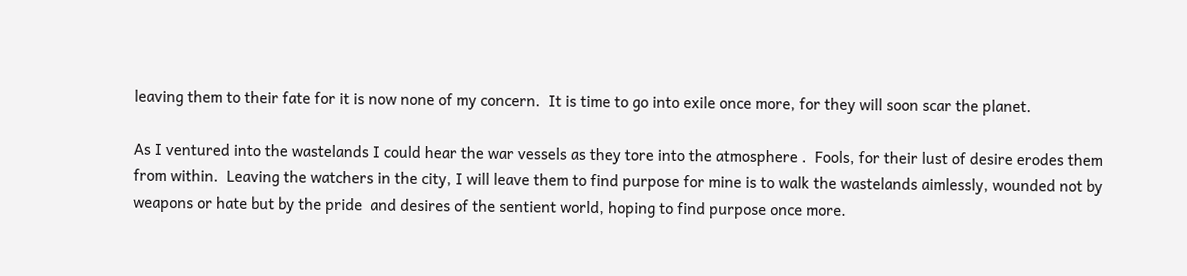leaving them to their fate for it is now none of my concern.  It is time to go into exile once more, for they will soon scar the planet.

As I ventured into the wastelands I could hear the war vessels as they tore into the atmosphere .  Fools, for their lust of desire erodes them from within.  Leaving the watchers in the city, I will leave them to find purpose for mine is to walk the wastelands aimlessly, wounded not by weapons or hate but by the pride  and desires of the sentient world, hoping to find purpose once more.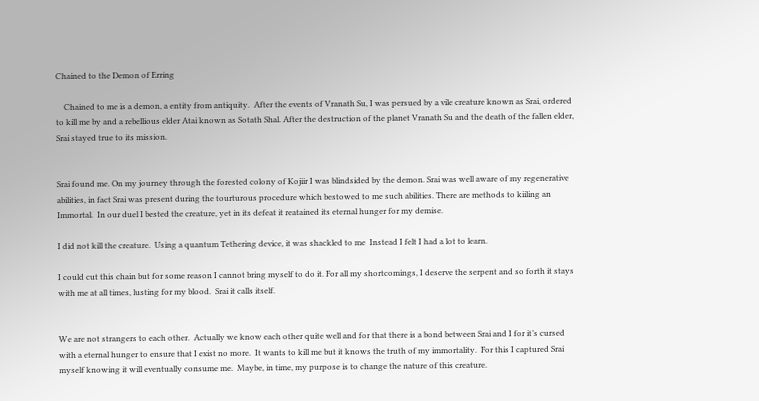Chained to the Demon of Erring

    Chained to me is a demon, a entity from antiquity.  After the events of Vranath Su, I was persued by a vile creature known as Srai, ordered to kill me by and a rebellious elder Atai known as Sotath Shal. After the destruction of the planet Vranath Su and the death of the fallen elder, Srai stayed true to its mission.


Srai found me. On my journey through the forested colony of Kojiir I was blindsided by the demon. Srai was well aware of my regenerative abilities, in fact Srai was present during the tourturous procedure which bestowed to me such abilities. There are methods to kiiling an Immortal.  In our duel I bested the creature, yet in its defeat it reatained its eternal hunger for my demise.

I did not kill the creature.  Using a quantum Tethering device, it was shackled to me  Instead I felt I had a lot to learn.

I could cut this chain but for some reason I cannot bring myself to do it. For all my shortcomings, I deserve the serpent and so forth it stays with me at all times, lusting for my blood.  Srai it calls itself.


We are not strangers to each other.  Actually we know each other quite well and for that there is a bond between Srai and I for it’s cursed with a eternal hunger to ensure that I exist no more.  It wants to kill me but it knows the truth of my immortality.  For this I captured Srai myself knowing it will eventually consume me.  Maybe, in time, my purpose is to change the nature of this creature.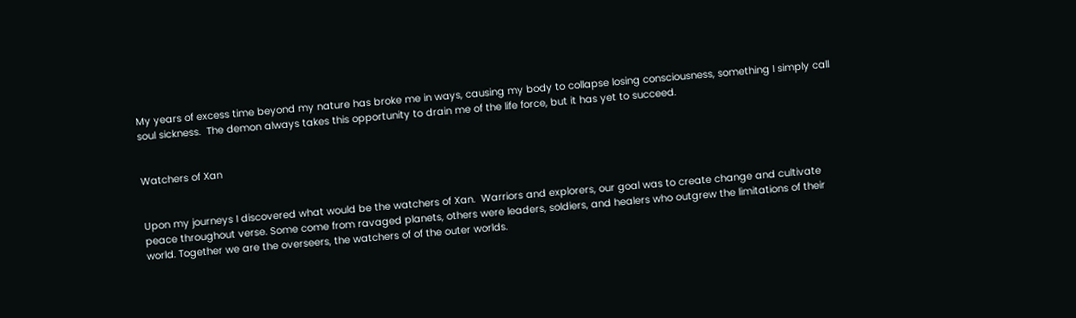My years of excess time beyond my nature has broke me in ways, causing my body to collapse losing consciousness, something I simply call soul sickness.  The demon always takes this opportunity to drain me of the life force, but it has yet to succeed.


Watchers of Xan


Upon my journeys I discovered what would be the watchers of Xan.  Warriors and explorers, our goal was to create change and cultivate peace throughout verse. Some come from ravaged planets, others were leaders, soldiers, and healers who outgrew the limitations of their world. Together we are the overseers, the watchers of of the outer worlds.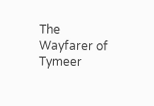The Wayfarer of Tymeer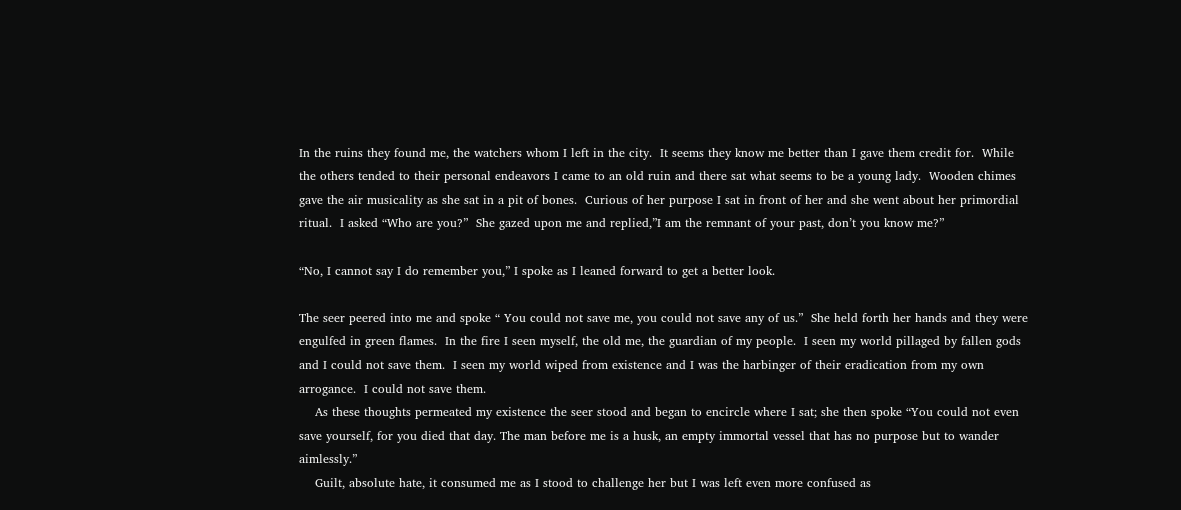In the ruins they found me, the watchers whom I left in the city.  It seems they know me better than I gave them credit for.  While the others tended to their personal endeavors I came to an old ruin and there sat what seems to be a young lady.  Wooden chimes gave the air musicality as she sat in a pit of bones.  Curious of her purpose I sat in front of her and she went about her primordial ritual.  I asked “Who are you?”  She gazed upon me and replied,”I am the remnant of your past, don’t you know me?”

“No, I cannot say I do remember you,” I spoke as I leaned forward to get a better look.

The seer peered into me and spoke “ You could not save me, you could not save any of us.”  She held forth her hands and they were engulfed in green flames.  In the fire I seen myself, the old me, the guardian of my people.  I seen my world pillaged by fallen gods and I could not save them.  I seen my world wiped from existence and I was the harbinger of their eradication from my own arrogance.  I could not save them.
    As these thoughts permeated my existence the seer stood and began to encircle where I sat; she then spoke “You could not even save yourself, for you died that day. The man before me is a husk, an empty immortal vessel that has no purpose but to wander aimlessly.”
    Guilt, absolute hate, it consumed me as I stood to challenge her but I was left even more confused as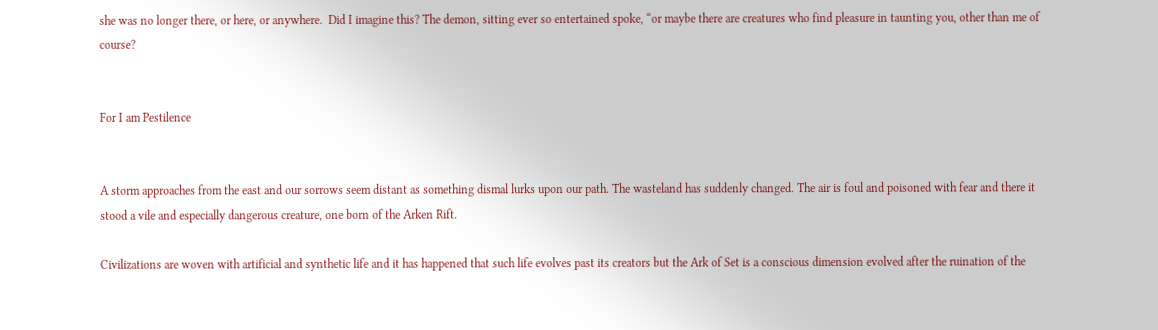she was no longer there, or here, or anywhere.  Did I imagine this? The demon, sitting ever so entertained spoke, “or maybe there are creatures who find pleasure in taunting you, other than me of course?


For I am Pestilence


A storm approaches from the east and our sorrows seem distant as something dismal lurks upon our path. The wasteland has suddenly changed. The air is foul and poisoned with fear and there it stood a vile and especially dangerous creature, one born of the Arken Rift.

Civilizations are woven with artificial and synthetic life and it has happened that such life evolves past its creators but the Ark of Set is a conscious dimension evolved after the ruination of the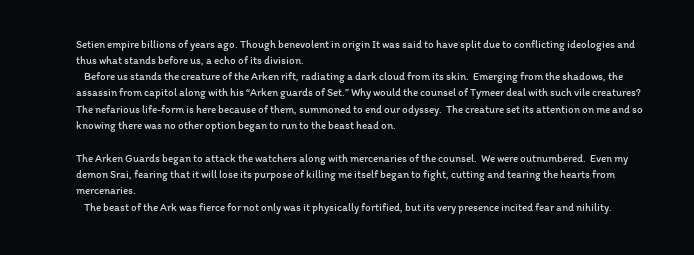Setien empire billions of years ago. Though benevolent in origin It was said to have split due to conflicting ideologies and thus what stands before us, a echo of its division.
    Before us stands the creature of the Arken rift, radiating a dark cloud from its skin.  Emerging from the shadows, the assassin from capitol along with his “Arken guards of Set.” Why would the counsel of Tymeer deal with such vile creatures? The nefarious life-form is here because of them, summoned to end our odyssey.  The creature set its attention on me and so knowing there was no other option began to run to the beast head on.

The Arken Guards began to attack the watchers along with mercenaries of the counsel.  We were outnumbered.  Even my demon Srai, fearing that it will lose its purpose of killing me itself began to fight, cutting and tearing the hearts from mercenaries.
    The beast of the Ark was fierce for not only was it physically fortified, but its very presence incited fear and nihility.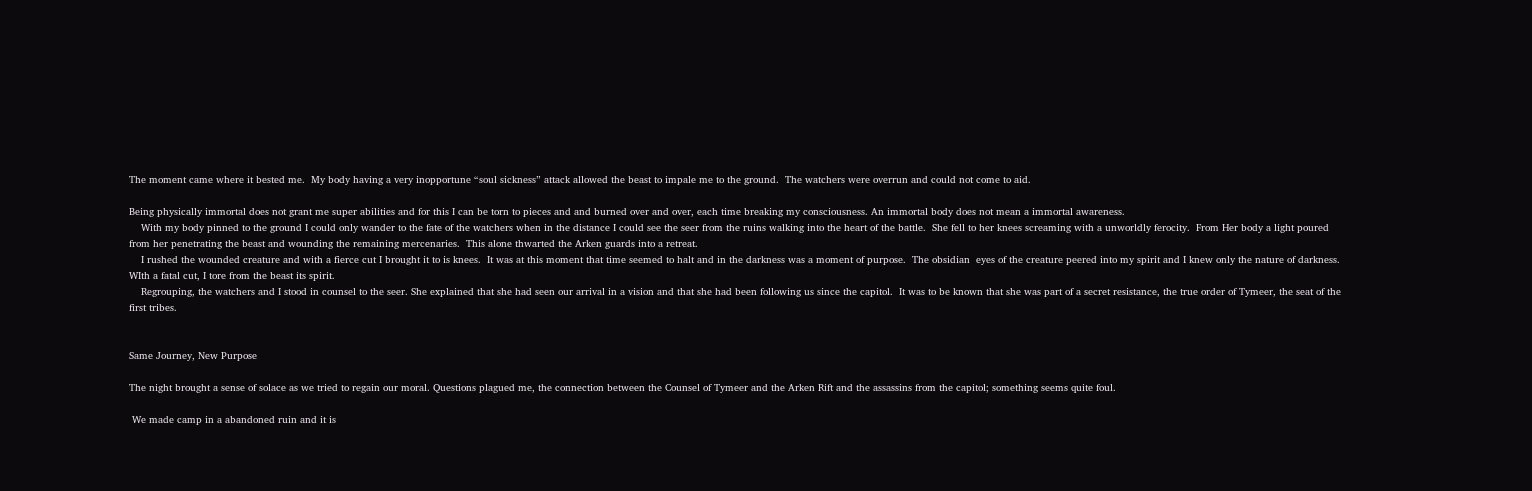The moment came where it bested me.  My body having a very inopportune “soul sickness” attack allowed the beast to impale me to the ground.  The watchers were overrun and could not come to aid.

Being physically immortal does not grant me super abilities and for this I can be torn to pieces and and burned over and over, each time breaking my consciousness. An immortal body does not mean a immortal awareness.
    With my body pinned to the ground I could only wander to the fate of the watchers when in the distance I could see the seer from the ruins walking into the heart of the battle.  She fell to her knees screaming with a unworldly ferocity.  From Her body a light poured from her penetrating the beast and wounding the remaining mercenaries.  This alone thwarted the Arken guards into a retreat.
    I rushed the wounded creature and with a fierce cut I brought it to is knees.  It was at this moment that time seemed to halt and in the darkness was a moment of purpose.  The obsidian  eyes of the creature peered into my spirit and I knew only the nature of darkness.  WIth a fatal cut, I tore from the beast its spirit.
    Regrouping, the watchers and I stood in counsel to the seer. She explained that she had seen our arrival in a vision and that she had been following us since the capitol.  It was to be known that she was part of a secret resistance, the true order of Tymeer, the seat of the first tribes.


Same Journey, New Purpose

The night brought a sense of solace as we tried to regain our moral. Questions plagued me, the connection between the Counsel of Tymeer and the Arken Rift and the assassins from the capitol; something seems quite foul.

 We made camp in a abandoned ruin and it is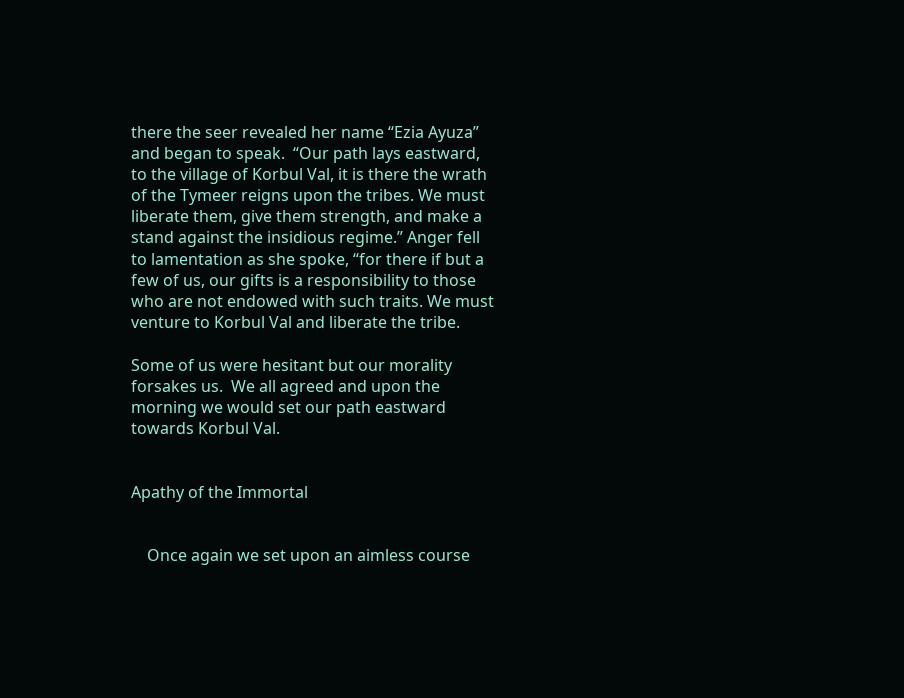there the seer revealed her name “Ezia Ayuza” and began to speak.  “Our path lays eastward, to the village of Korbul Val, it is there the wrath of the Tymeer reigns upon the tribes. We must liberate them, give them strength, and make a stand against the insidious regime.” Anger fell to lamentation as she spoke, “for there if but a few of us, our gifts is a responsibility to those who are not endowed with such traits. We must venture to Korbul Val and liberate the tribe.

Some of us were hesitant but our morality forsakes us.  We all agreed and upon the morning we would set our path eastward towards Korbul Val.


Apathy of the Immortal


    Once again we set upon an aimless course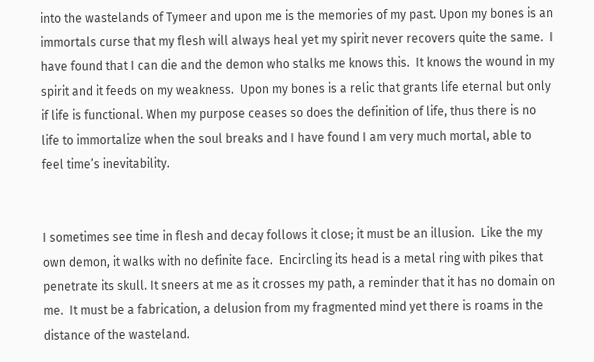into the wastelands of Tymeer and upon me is the memories of my past. Upon my bones is an immortals curse that my flesh will always heal yet my spirit never recovers quite the same.  I have found that I can die and the demon who stalks me knows this.  It knows the wound in my spirit and it feeds on my weakness.  Upon my bones is a relic that grants life eternal but only if life is functional. When my purpose ceases so does the definition of life, thus there is no life to immortalize when the soul breaks and I have found I am very much mortal, able to feel time’s inevitability.


I sometimes see time in flesh and decay follows it close; it must be an illusion.  Like the my own demon, it walks with no definite face.  Encircling its head is a metal ring with pikes that penetrate its skull. It sneers at me as it crosses my path, a reminder that it has no domain on me.  It must be a fabrication, a delusion from my fragmented mind yet there is roams in the distance of the wasteland.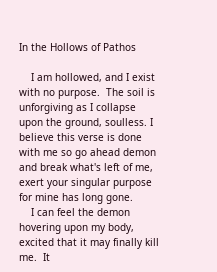In the Hollows of Pathos

    I am hollowed, and I exist with no purpose.  The soil is unforgiving as I collapse upon the ground, soulless. I believe this verse is done with me so go ahead demon and break what's left of me, exert your singular purpose for mine has long gone.
    I can feel the demon hovering upon my body, excited that it may finally kill me.  It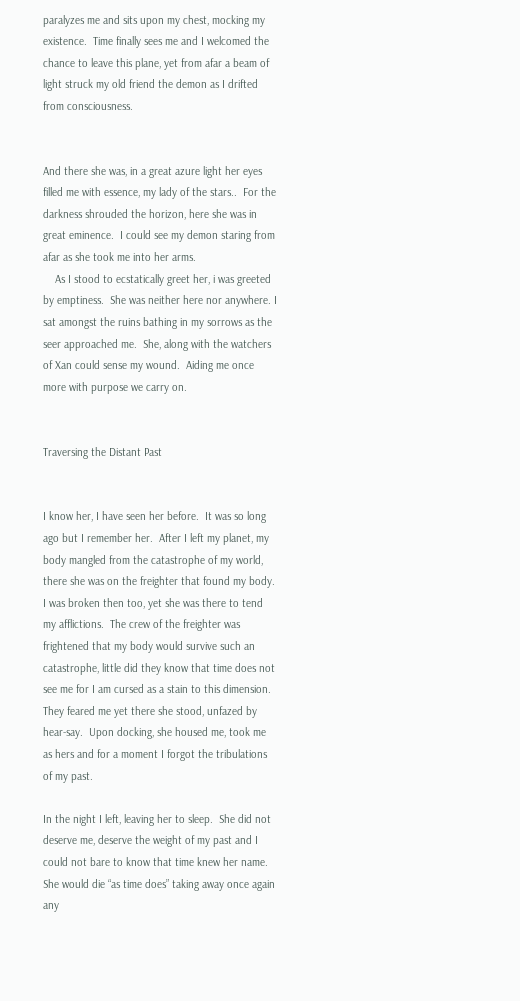paralyzes me and sits upon my chest, mocking my existence.  Time finally sees me and I welcomed the chance to leave this plane, yet from afar a beam of light struck my old friend the demon as I drifted from consciousness.


And there she was, in a great azure light her eyes filled me with essence, my lady of the stars..  For the darkness shrouded the horizon, here she was in great eminence.  I could see my demon staring from afar as she took me into her arms.
    As I stood to ecstatically greet her, i was greeted by emptiness.  She was neither here nor anywhere. I sat amongst the ruins bathing in my sorrows as the seer approached me.  She, along with the watchers of Xan could sense my wound.  Aiding me once more with purpose we carry on.


Traversing the Distant Past


I know her, I have seen her before.  It was so long ago but I remember her.  After I left my planet, my body mangled from the catastrophe of my world, there she was on the freighter that found my body. I was broken then too, yet she was there to tend my afflictions.  The crew of the freighter was frightened that my body would survive such an catastrophe, little did they know that time does not see me for I am cursed as a stain to this dimension.  They feared me yet there she stood, unfazed by hear-say.  Upon docking, she housed me, took me as hers and for a moment I forgot the tribulations of my past.

In the night I left, leaving her to sleep.  She did not deserve me, deserve the weight of my past and I could not bare to know that time knew her name.  She would die “as time does” taking away once again any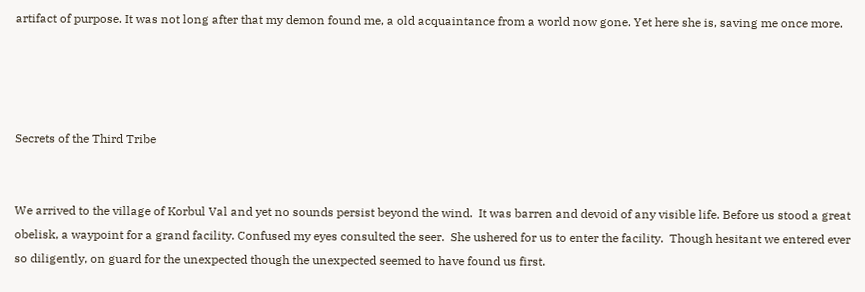artifact of purpose. It was not long after that my demon found me, a old acquaintance from a world now gone. Yet here she is, saving me once more.




Secrets of the Third Tribe


We arrived to the village of Korbul Val and yet no sounds persist beyond the wind.  It was barren and devoid of any visible life. Before us stood a great obelisk, a waypoint for a grand facility. Confused my eyes consulted the seer.  She ushered for us to enter the facility.  Though hesitant we entered ever so diligently, on guard for the unexpected though the unexpected seemed to have found us first.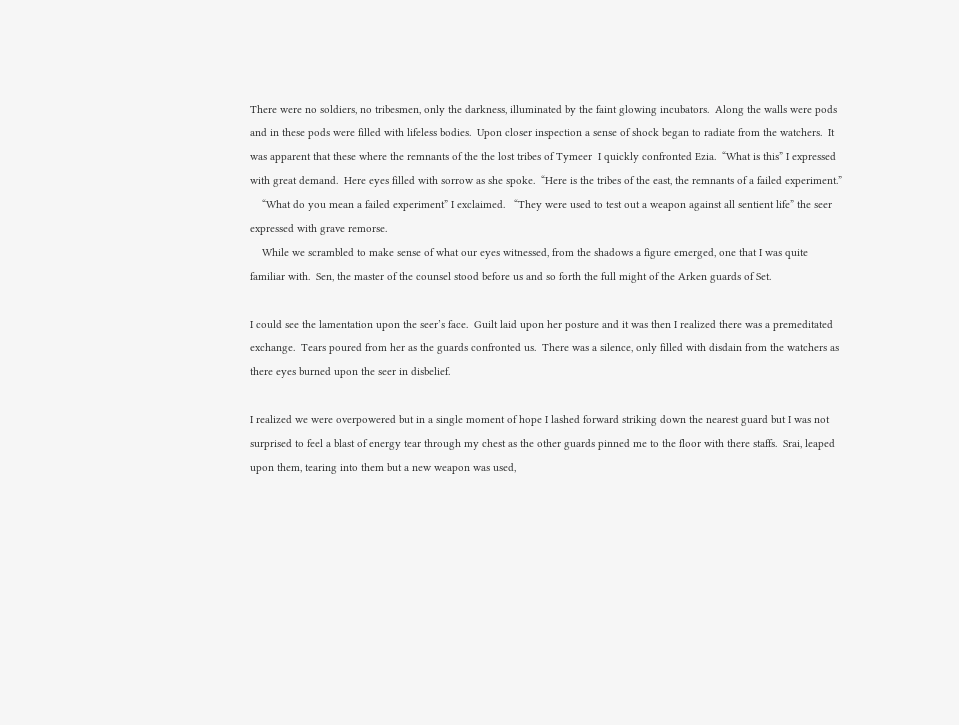There were no soldiers, no tribesmen, only the darkness, illuminated by the faint glowing incubators.  Along the walls were pods and in these pods were filled with lifeless bodies.  Upon closer inspection a sense of shock began to radiate from the watchers.  It was apparent that these where the remnants of the the lost tribes of Tymeer  I quickly confronted Ezia.  “What is this” I expressed with great demand.  Here eyes filled with sorrow as she spoke.  “Here is the tribes of the east, the remnants of a failed experiment.”
    “What do you mean a failed experiment” I exclaimed.   “They were used to test out a weapon against all sentient life” the seer expressed with grave remorse.
    While we scrambled to make sense of what our eyes witnessed, from the shadows a figure emerged, one that I was quite familiar with.  Sen, the master of the counsel stood before us and so forth the full might of the Arken guards of Set.

I could see the lamentation upon the seer’s face.  Guilt laid upon her posture and it was then I realized there was a premeditated exchange.  Tears poured from her as the guards confronted us.  There was a silence, only filled with disdain from the watchers as there eyes burned upon the seer in disbelief.

I realized we were overpowered but in a single moment of hope I lashed forward striking down the nearest guard but I was not surprised to feel a blast of energy tear through my chest as the other guards pinned me to the floor with there staffs.  Srai, leaped upon them, tearing into them but a new weapon was used,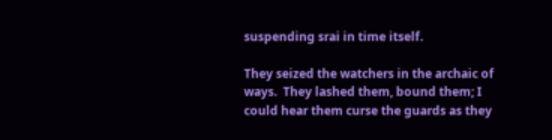suspending srai in time itself.

They seized the watchers in the archaic of ways.  They lashed them, bound them; I could hear them curse the guards as they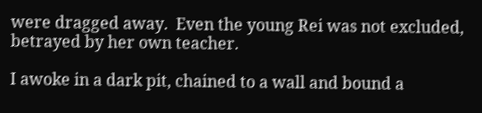were dragged away.  Even the young Rei was not excluded, betrayed by her own teacher.

I awoke in a dark pit, chained to a wall and bound a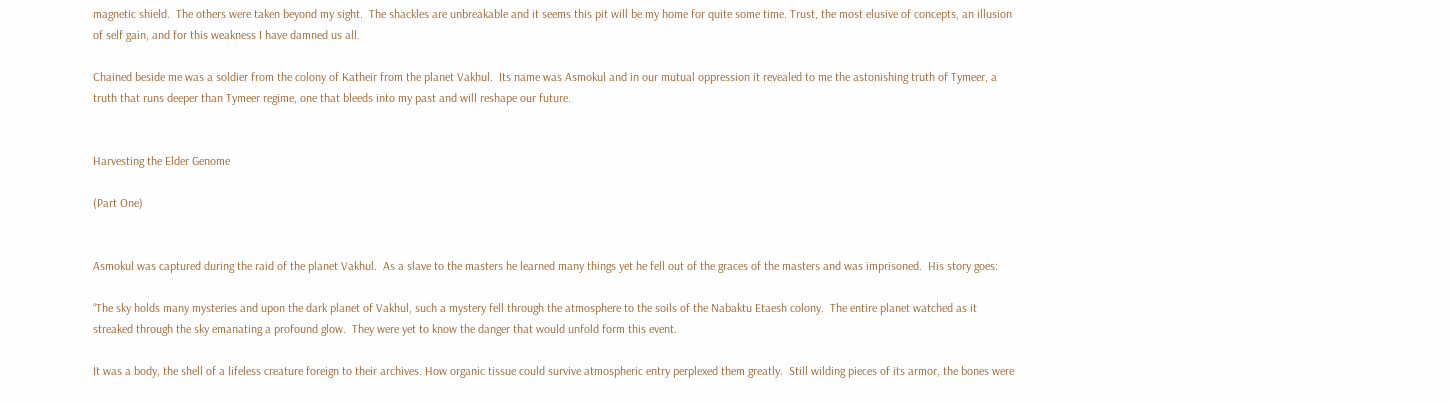magnetic shield.  The others were taken beyond my sight.  The shackles are unbreakable and it seems this pit will be my home for quite some time. Trust, the most elusive of concepts, an illusion of self gain, and for this weakness I have damned us all.

Chained beside me was a soldier from the colony of Katheir from the planet Vakhul.  Its name was Asmokul and in our mutual oppression it revealed to me the astonishing truth of Tymeer, a truth that runs deeper than Tymeer regime, one that bleeds into my past and will reshape our future.


Harvesting the Elder Genome

(Part One)


Asmokul was captured during the raid of the planet Vakhul.  As a slave to the masters he learned many things yet he fell out of the graces of the masters and was imprisoned.  His story goes:

“The sky holds many mysteries and upon the dark planet of Vakhul, such a mystery fell through the atmosphere to the soils of the Nabaktu Etaesh colony.  The entire planet watched as it streaked through the sky emanating a profound glow.  They were yet to know the danger that would unfold form this event.

It was a body, the shell of a lifeless creature foreign to their archives. How organic tissue could survive atmospheric entry perplexed them greatly.  Still wilding pieces of its armor, the bones were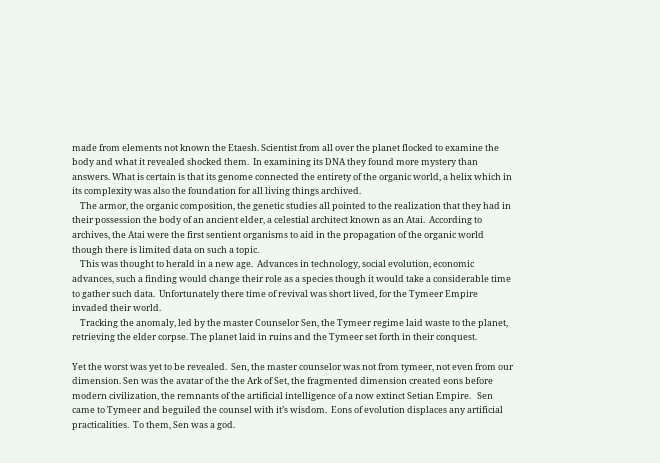made from elements not known the Etaesh. Scientist from all over the planet flocked to examine the body and what it revealed shocked them.  In examining its DNA they found more mystery than answers. What is certain is that its genome connected the entirety of the organic world, a helix which in its complexity was also the foundation for all living things archived.
    The armor, the organic composition, the genetic studies all pointed to the realization that they had in their possession the body of an ancient elder, a celestial architect known as an Atai.  According to archives, the Atai were the first sentient organisms to aid in the propagation of the organic world though there is limited data on such a topic.
    This was thought to herald in a new age.  Advances in technology, social evolution, economic advances, such a finding would change their role as a species though it would take a considerable time to gather such data.  Unfortunately there time of revival was short lived, for the Tymeer Empire invaded their world.
    Tracking the anomaly, led by the master Counselor Sen, the Tymeer regime laid waste to the planet, retrieving the elder corpse. The planet laid in ruins and the Tymeer set forth in their conquest.

Yet the worst was yet to be revealed.  Sen, the master counselor was not from tymeer, not even from our dimension. Sen was the avatar of the the Ark of Set, the fragmented dimension created eons before modern civilization, the remnants of the artificial intelligence of a now extinct Setian Empire.   Sen came to Tymeer and beguiled the counsel with it’s wisdom.  Eons of evolution displaces any artificial practicalities.  To them, Sen was a god.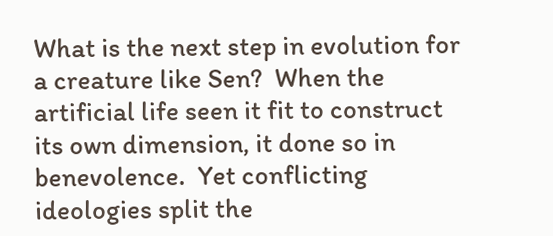What is the next step in evolution for a creature like Sen?  When the artificial life seen it fit to construct its own dimension, it done so in benevolence.  Yet conflicting ideologies split the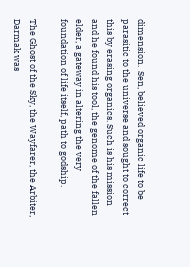dimension.  Sen, believed organic life to be parasitic to the universe and sought to correct this by erasing organics. Such is his mission and he found his tool, the genome of the fallen elder, a gateway in altering the very foundation of life itself, path to godship.

The Ghost of the Sky, the Wayfarer, the Arbiter, Darmak was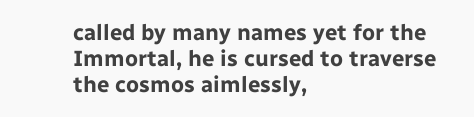called by many names yet for the Immortal, he is cursed to traverse the cosmos aimlessly,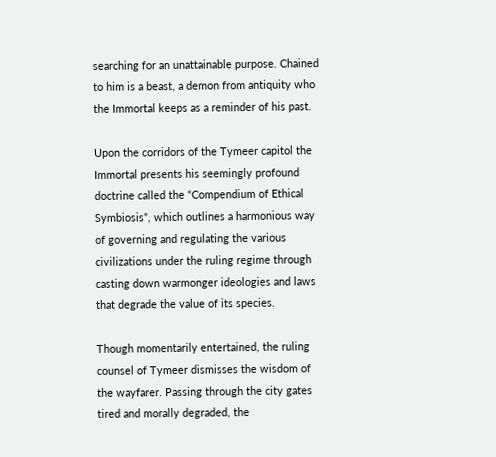searching for an unattainable purpose. Chained to him is a beast, a demon from antiquity who the Immortal keeps as a reminder of his past.

Upon the corridors of the Tymeer capitol the Immortal presents his seemingly profound doctrine called the “Compendium of Ethical Symbiosis”, which outlines a harmonious way of governing and regulating the various civilizations under the ruling regime through casting down warmonger ideologies and laws that degrade the value of its species.

Though momentarily entertained, the ruling counsel of Tymeer dismisses the wisdom of the wayfarer. Passing through the city gates tired and morally degraded, the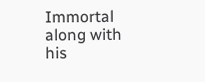Immortal along with his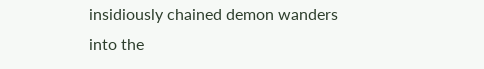insidiously chained demon wanders into the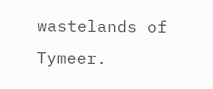wastelands of Tymeer.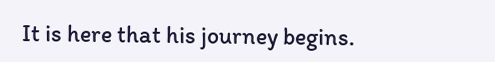It is here that his journey begins.